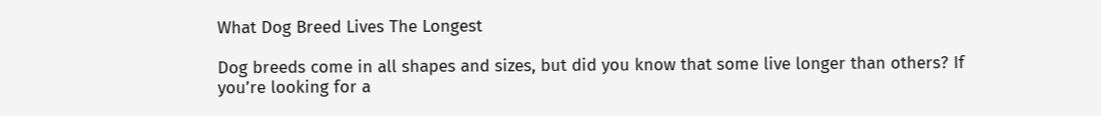What Dog Breed Lives The Longest

Dog breeds come in all shapes and sizes, but did you know that some live longer than others? If you’re looking for a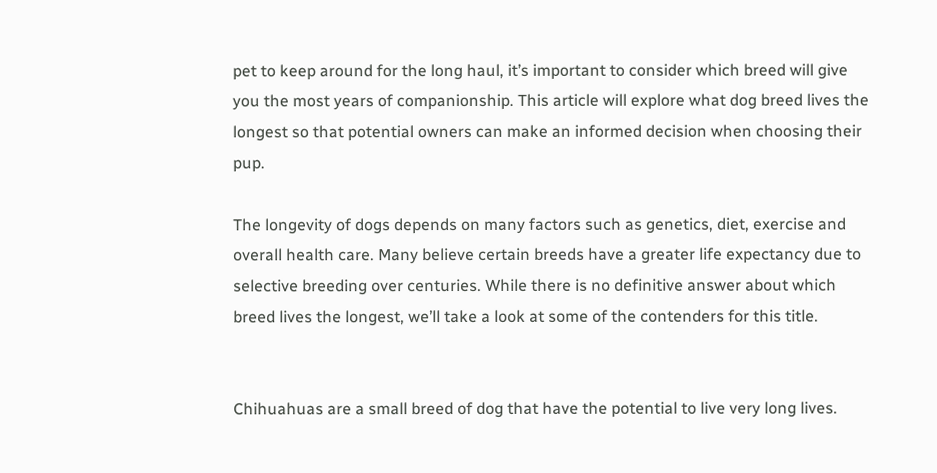pet to keep around for the long haul, it’s important to consider which breed will give you the most years of companionship. This article will explore what dog breed lives the longest so that potential owners can make an informed decision when choosing their pup.

The longevity of dogs depends on many factors such as genetics, diet, exercise and overall health care. Many believe certain breeds have a greater life expectancy due to selective breeding over centuries. While there is no definitive answer about which breed lives the longest, we’ll take a look at some of the contenders for this title.


Chihuahuas are a small breed of dog that have the potential to live very long lives.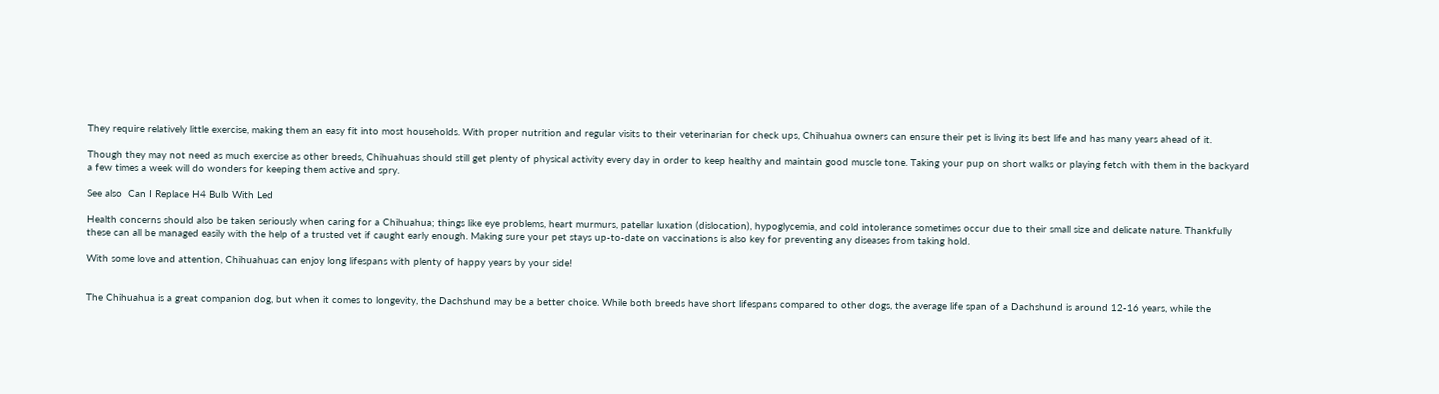They require relatively little exercise, making them an easy fit into most households. With proper nutrition and regular visits to their veterinarian for check ups, Chihuahua owners can ensure their pet is living its best life and has many years ahead of it.

Though they may not need as much exercise as other breeds, Chihuahuas should still get plenty of physical activity every day in order to keep healthy and maintain good muscle tone. Taking your pup on short walks or playing fetch with them in the backyard a few times a week will do wonders for keeping them active and spry.

See also  Can I Replace H4 Bulb With Led

Health concerns should also be taken seriously when caring for a Chihuahua; things like eye problems, heart murmurs, patellar luxation (dislocation), hypoglycemia, and cold intolerance sometimes occur due to their small size and delicate nature. Thankfully these can all be managed easily with the help of a trusted vet if caught early enough. Making sure your pet stays up-to-date on vaccinations is also key for preventing any diseases from taking hold.

With some love and attention, Chihuahuas can enjoy long lifespans with plenty of happy years by your side!


The Chihuahua is a great companion dog, but when it comes to longevity, the Dachshund may be a better choice. While both breeds have short lifespans compared to other dogs, the average life span of a Dachshund is around 12-16 years, while the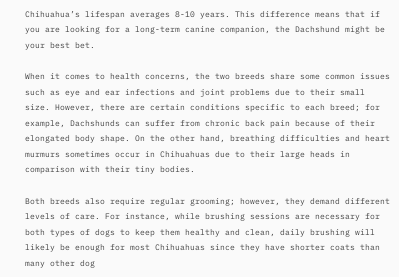Chihuahua’s lifespan averages 8-10 years. This difference means that if you are looking for a long-term canine companion, the Dachshund might be your best bet.

When it comes to health concerns, the two breeds share some common issues such as eye and ear infections and joint problems due to their small size. However, there are certain conditions specific to each breed; for example, Dachshunds can suffer from chronic back pain because of their elongated body shape. On the other hand, breathing difficulties and heart murmurs sometimes occur in Chihuahuas due to their large heads in comparison with their tiny bodies.

Both breeds also require regular grooming; however, they demand different levels of care. For instance, while brushing sessions are necessary for both types of dogs to keep them healthy and clean, daily brushing will likely be enough for most Chihuahuas since they have shorter coats than many other dog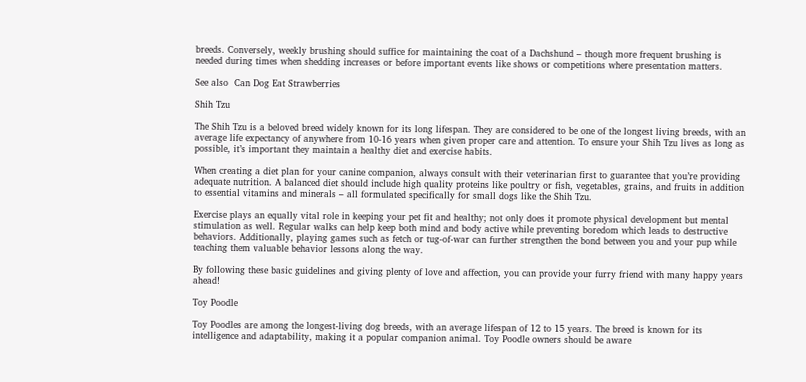breeds. Conversely, weekly brushing should suffice for maintaining the coat of a Dachshund – though more frequent brushing is needed during times when shedding increases or before important events like shows or competitions where presentation matters.

See also  Can Dog Eat Strawberries

Shih Tzu

The Shih Tzu is a beloved breed widely known for its long lifespan. They are considered to be one of the longest living breeds, with an average life expectancy of anywhere from 10-16 years when given proper care and attention. To ensure your Shih Tzu lives as long as possible, it’s important they maintain a healthy diet and exercise habits.

When creating a diet plan for your canine companion, always consult with their veterinarian first to guarantee that you’re providing adequate nutrition. A balanced diet should include high quality proteins like poultry or fish, vegetables, grains, and fruits in addition to essential vitamins and minerals – all formulated specifically for small dogs like the Shih Tzu.

Exercise plays an equally vital role in keeping your pet fit and healthy; not only does it promote physical development but mental stimulation as well. Regular walks can help keep both mind and body active while preventing boredom which leads to destructive behaviors. Additionally, playing games such as fetch or tug-of-war can further strengthen the bond between you and your pup while teaching them valuable behavior lessons along the way.

By following these basic guidelines and giving plenty of love and affection, you can provide your furry friend with many happy years ahead!

Toy Poodle

Toy Poodles are among the longest-living dog breeds, with an average lifespan of 12 to 15 years. The breed is known for its intelligence and adaptability, making it a popular companion animal. Toy Poodle owners should be aware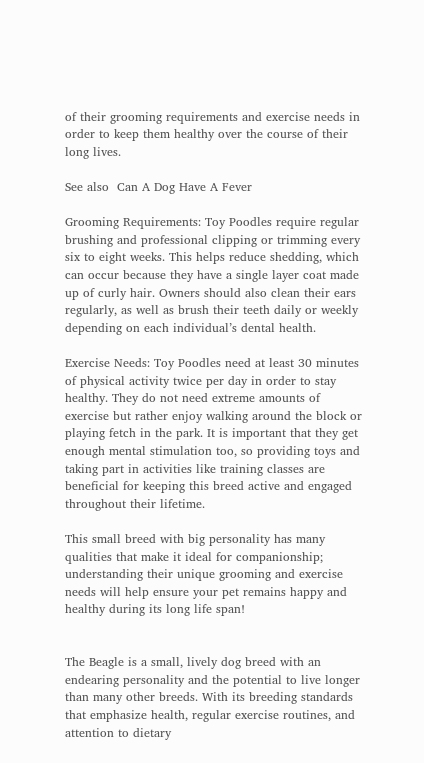of their grooming requirements and exercise needs in order to keep them healthy over the course of their long lives.

See also  Can A Dog Have A Fever

Grooming Requirements: Toy Poodles require regular brushing and professional clipping or trimming every six to eight weeks. This helps reduce shedding, which can occur because they have a single layer coat made up of curly hair. Owners should also clean their ears regularly, as well as brush their teeth daily or weekly depending on each individual’s dental health.

Exercise Needs: Toy Poodles need at least 30 minutes of physical activity twice per day in order to stay healthy. They do not need extreme amounts of exercise but rather enjoy walking around the block or playing fetch in the park. It is important that they get enough mental stimulation too, so providing toys and taking part in activities like training classes are beneficial for keeping this breed active and engaged throughout their lifetime.

This small breed with big personality has many qualities that make it ideal for companionship; understanding their unique grooming and exercise needs will help ensure your pet remains happy and healthy during its long life span!


The Beagle is a small, lively dog breed with an endearing personality and the potential to live longer than many other breeds. With its breeding standards that emphasize health, regular exercise routines, and attention to dietary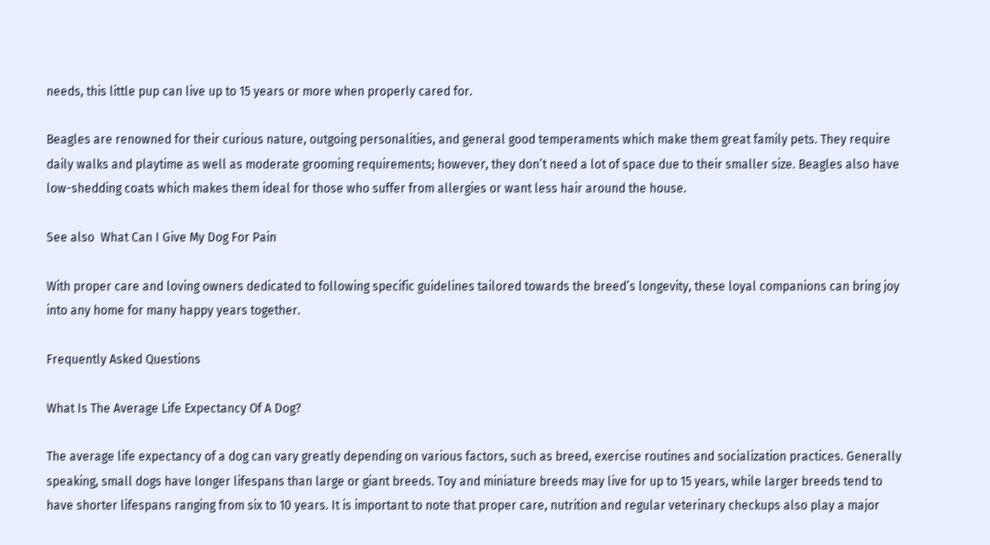needs, this little pup can live up to 15 years or more when properly cared for.

Beagles are renowned for their curious nature, outgoing personalities, and general good temperaments which make them great family pets. They require daily walks and playtime as well as moderate grooming requirements; however, they don’t need a lot of space due to their smaller size. Beagles also have low-shedding coats which makes them ideal for those who suffer from allergies or want less hair around the house.

See also  What Can I Give My Dog For Pain

With proper care and loving owners dedicated to following specific guidelines tailored towards the breed’s longevity, these loyal companions can bring joy into any home for many happy years together.

Frequently Asked Questions

What Is The Average Life Expectancy Of A Dog?

The average life expectancy of a dog can vary greatly depending on various factors, such as breed, exercise routines and socialization practices. Generally speaking, small dogs have longer lifespans than large or giant breeds. Toy and miniature breeds may live for up to 15 years, while larger breeds tend to have shorter lifespans ranging from six to 10 years. It is important to note that proper care, nutrition and regular veterinary checkups also play a major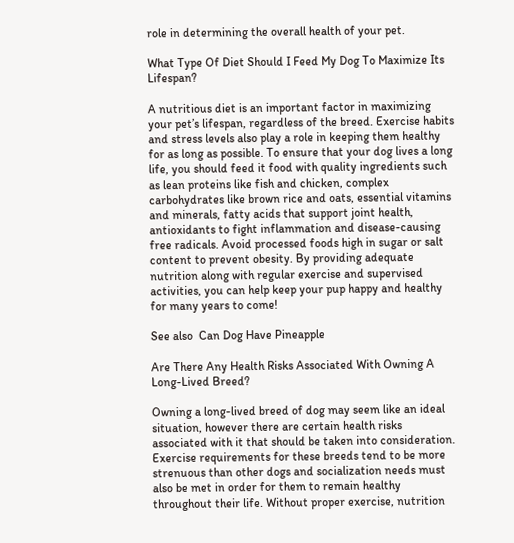role in determining the overall health of your pet.

What Type Of Diet Should I Feed My Dog To Maximize Its Lifespan?

A nutritious diet is an important factor in maximizing your pet’s lifespan, regardless of the breed. Exercise habits and stress levels also play a role in keeping them healthy for as long as possible. To ensure that your dog lives a long life, you should feed it food with quality ingredients such as lean proteins like fish and chicken, complex carbohydrates like brown rice and oats, essential vitamins and minerals, fatty acids that support joint health, antioxidants to fight inflammation and disease-causing free radicals. Avoid processed foods high in sugar or salt content to prevent obesity. By providing adequate nutrition along with regular exercise and supervised activities, you can help keep your pup happy and healthy for many years to come!

See also  Can Dog Have Pineapple

Are There Any Health Risks Associated With Owning A Long-Lived Breed?

Owning a long-lived breed of dog may seem like an ideal situation, however there are certain health risks associated with it that should be taken into consideration. Exercise requirements for these breeds tend to be more strenuous than other dogs and socialization needs must also be met in order for them to remain healthy throughout their life. Without proper exercise, nutrition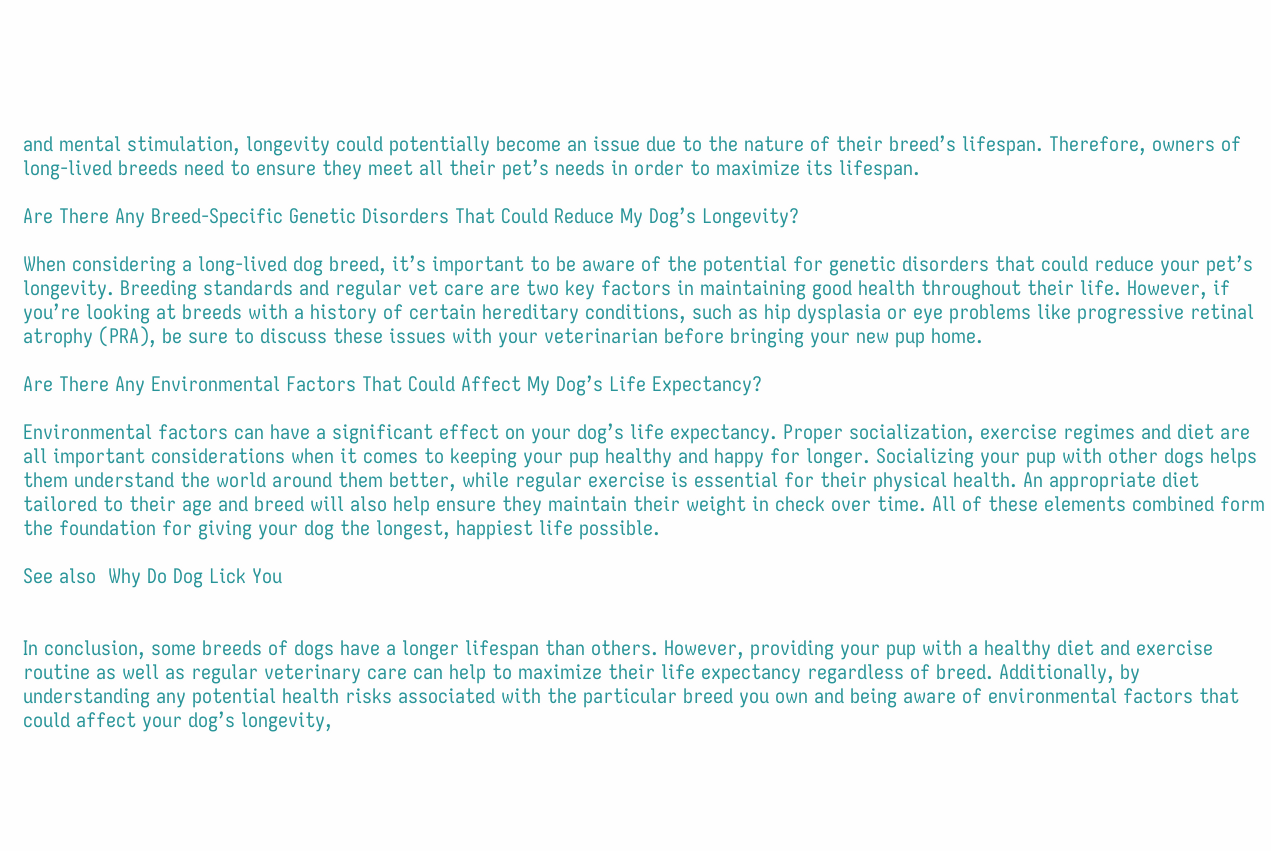and mental stimulation, longevity could potentially become an issue due to the nature of their breed’s lifespan. Therefore, owners of long-lived breeds need to ensure they meet all their pet’s needs in order to maximize its lifespan.

Are There Any Breed-Specific Genetic Disorders That Could Reduce My Dog’s Longevity?

When considering a long-lived dog breed, it’s important to be aware of the potential for genetic disorders that could reduce your pet’s longevity. Breeding standards and regular vet care are two key factors in maintaining good health throughout their life. However, if you’re looking at breeds with a history of certain hereditary conditions, such as hip dysplasia or eye problems like progressive retinal atrophy (PRA), be sure to discuss these issues with your veterinarian before bringing your new pup home.

Are There Any Environmental Factors That Could Affect My Dog’s Life Expectancy?

Environmental factors can have a significant effect on your dog’s life expectancy. Proper socialization, exercise regimes and diet are all important considerations when it comes to keeping your pup healthy and happy for longer. Socializing your pup with other dogs helps them understand the world around them better, while regular exercise is essential for their physical health. An appropriate diet tailored to their age and breed will also help ensure they maintain their weight in check over time. All of these elements combined form the foundation for giving your dog the longest, happiest life possible.

See also  Why Do Dog Lick You


In conclusion, some breeds of dogs have a longer lifespan than others. However, providing your pup with a healthy diet and exercise routine as well as regular veterinary care can help to maximize their life expectancy regardless of breed. Additionally, by understanding any potential health risks associated with the particular breed you own and being aware of environmental factors that could affect your dog’s longevity,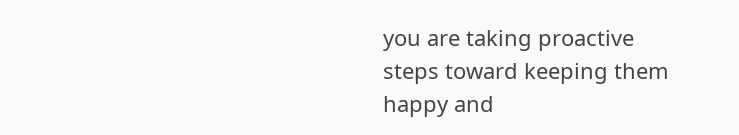you are taking proactive steps toward keeping them happy and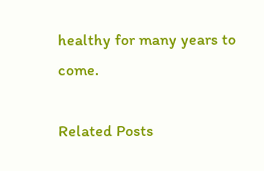healthy for many years to come.

Related Posts